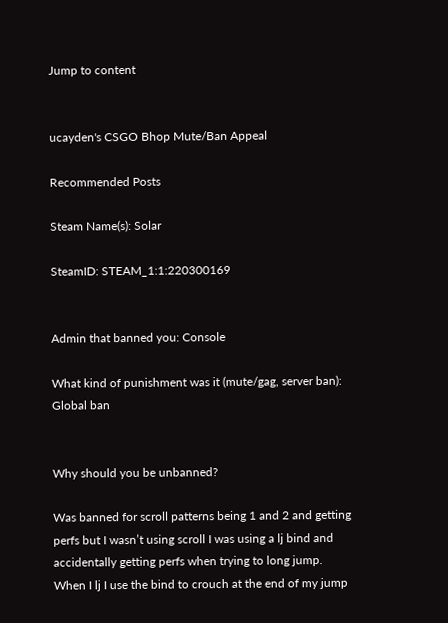Jump to content


ucayden's CSGO Bhop Mute/Ban Appeal

Recommended Posts

Steam Name(s): Solar

SteamID: STEAM_1:1:220300169


Admin that banned you: Console

What kind of punishment was it (mute/gag, server ban): Global ban


Why should you be unbanned?

Was banned for scroll patterns being 1 and 2 and getting perfs but I wasn’t using scroll I was using a lj bind and accidentally getting perfs when trying to long jump. When I lj I use the bind to crouch at the end of my jump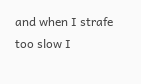and when I strafe too slow I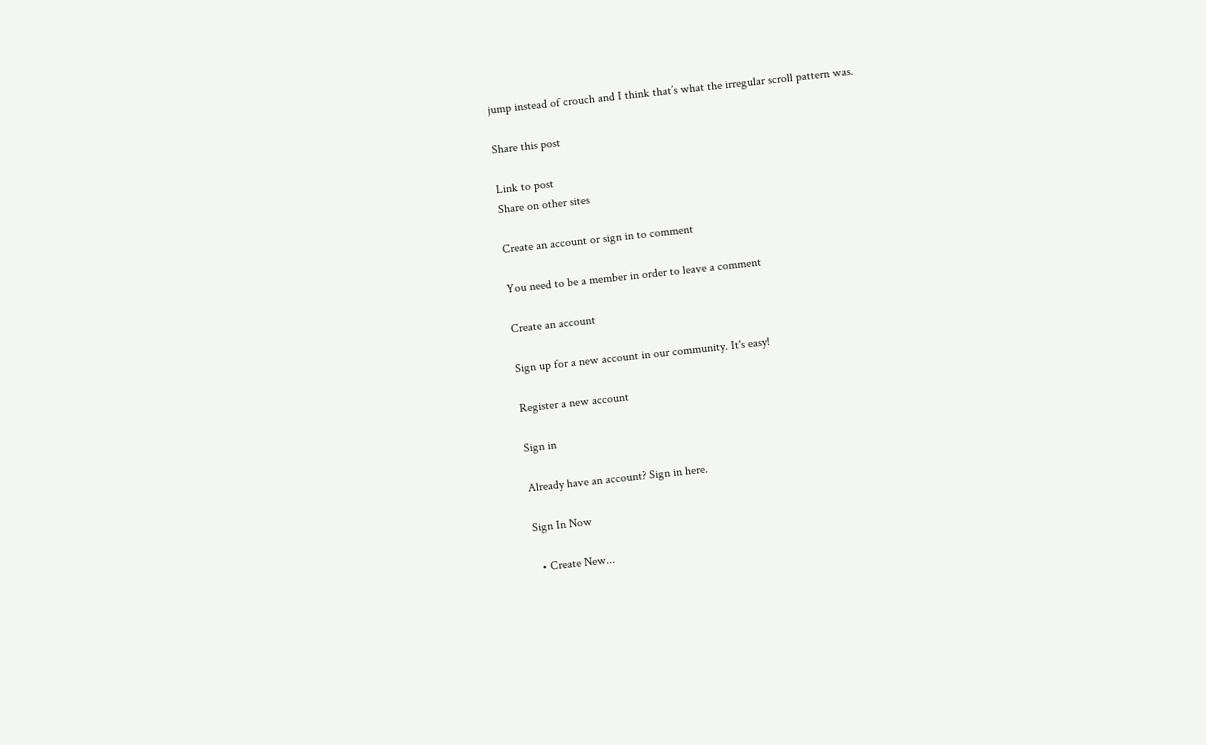jump instead of crouch and I think that’s what the irregular scroll pattern was.

Share this post

Link to post
Share on other sites

Create an account or sign in to comment

You need to be a member in order to leave a comment

Create an account

Sign up for a new account in our community. It's easy!

Register a new account

Sign in

Already have an account? Sign in here.

Sign In Now

  • Create New...